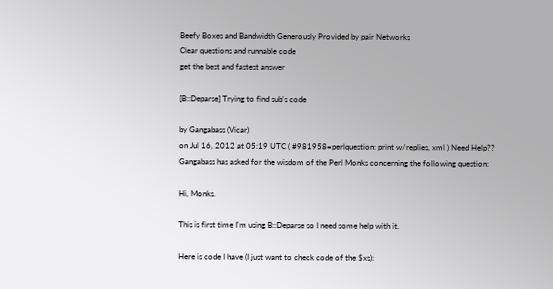Beefy Boxes and Bandwidth Generously Provided by pair Networks
Clear questions and runnable code
get the best and fastest answer

[B::Deparse] Trying to find sub's code

by Gangabass (Vicar)
on Jul 16, 2012 at 05:19 UTC ( #981958=perlquestion: print w/replies, xml ) Need Help??
Gangabass has asked for the wisdom of the Perl Monks concerning the following question:

Hi, Monks.

This is first time I'm using B::Deparse so I need some help with it.

Here is code I have (I just want to check code of the $xs):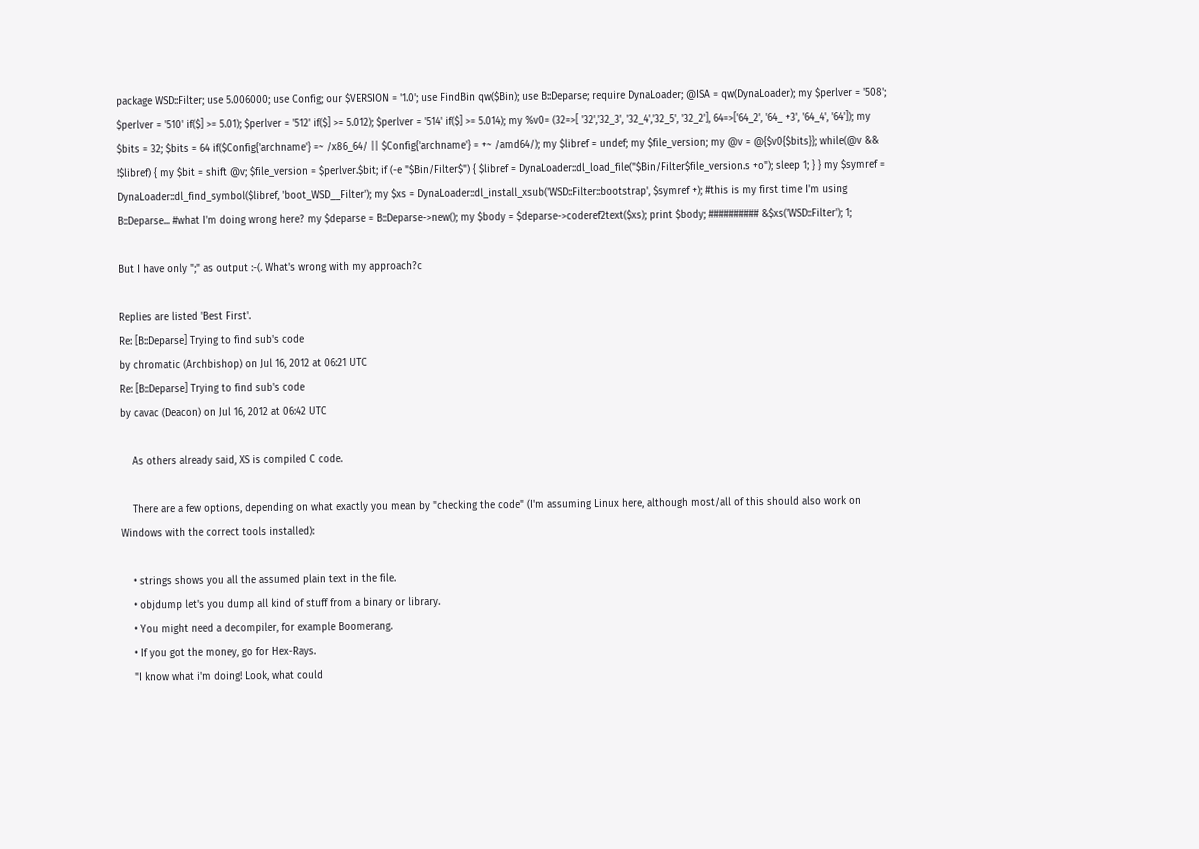package WSD::Filter; use 5.006000; use Config; our $VERSION = '1.0'; use FindBin qw($Bin); use B::Deparse; require DynaLoader; @ISA = qw(DynaLoader); my $perlver = '508'; $perlver = '510' if($] >= 5.01); $perlver = '512' if($] >= 5.012); $perlver = '514' if($] >= 5.014); my %v0= (32=>[ '32','32_3', '32_4','32_5', '32_2'], 64=>['64_2', '64_ +3', '64_4', '64']); my $bits = 32; $bits = 64 if($Config{'archname'} =~ /x86_64/ || $Config{'archname'} = +~ /amd64/); my $libref = undef; my $file_version; my @v = @{$v0{$bits}}; while(@v && !$libref) { my $bit = shift @v; $file_version = $perlver.$bit; if (-e "$Bin/Filter$") { $libref = DynaLoader::dl_load_file("$Bin/Filter$file_version.s +o"); sleep 1; } } my $symref = DynaLoader::dl_find_symbol($libref, 'boot_WSD__Filter'); my $xs = DynaLoader::dl_install_xsub('WSD::Filter::bootstrap', $symref +); #this is my first time I'm using B::Deparse... #what I'm doing wrong here? my $deparse = B::Deparse->new(); my $body = $deparse->coderef2text($xs); print $body; ########## &$xs('WSD::Filter'); 1;

But I have only ";" as output :-(. What's wrong with my approach?c

Replies are listed 'Best First'.
Re: [B::Deparse] Trying to find sub's code
by chromatic (Archbishop) on Jul 16, 2012 at 06:21 UTC
Re: [B::Deparse] Trying to find sub's code
by cavac (Deacon) on Jul 16, 2012 at 06:42 UTC

    As others already said, XS is compiled C code.

    There are a few options, depending on what exactly you mean by "checking the code" (I'm assuming Linux here, although most/all of this should also work on Windows with the correct tools installed):

    • strings shows you all the assumed plain text in the file.
    • objdump let's you dump all kind of stuff from a binary or library.
    • You might need a decompiler, for example Boomerang.
    • If you got the money, go for Hex-Rays.
    "I know what i'm doing! Look, what could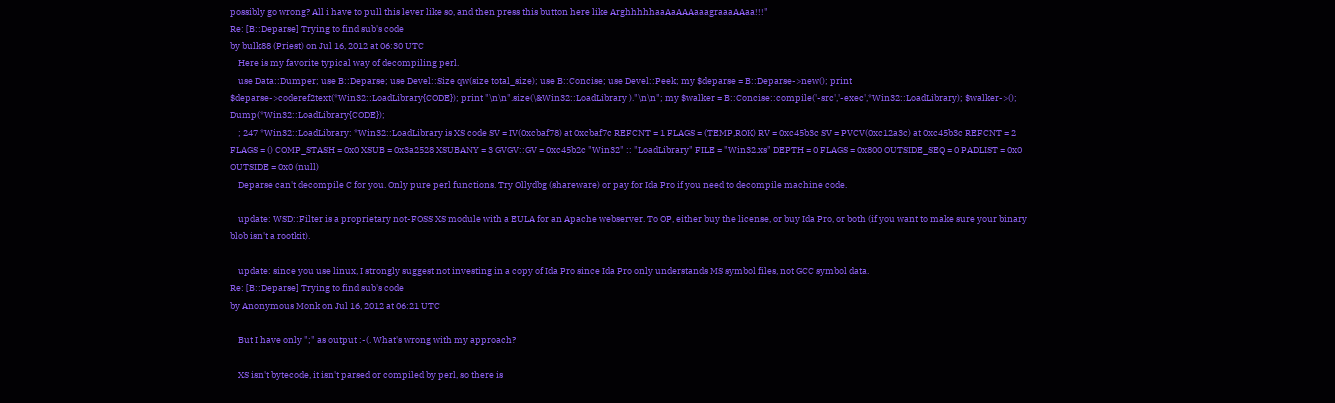possibly go wrong? All i have to pull this lever like so, and then press this button here like ArghhhhhaaAaAAAaaagraaaAAaa!!!"
Re: [B::Deparse] Trying to find sub's code
by bulk88 (Priest) on Jul 16, 2012 at 06:30 UTC
    Here is my favorite typical way of decompiling perl.
    use Data::Dumper; use B::Deparse; use Devel::Size qw(size total_size); use B::Concise; use Devel::Peek; my $deparse = B::Deparse->new(); print $deparse->coderef2text(*Win32::LoadLibrary{CODE}); print "\n\n".size(\&Win32::LoadLibrary )."\n\n"; my $walker = B::Concise::compile('-src','-exec',*Win32::LoadLibrary); $walker->(); Dump(*Win32::LoadLibrary{CODE});
    ; 247 *Win32::LoadLibrary: *Win32::LoadLibrary is XS code SV = IV(0xcbaf78) at 0xcbaf7c REFCNT = 1 FLAGS = (TEMP,ROK) RV = 0xc45b3c SV = PVCV(0xc12a3c) at 0xc45b3c REFCNT = 2 FLAGS = () COMP_STASH = 0x0 XSUB = 0x3a2528 XSUBANY = 3 GVGV::GV = 0xc45b2c "Win32" :: "LoadLibrary" FILE = "Win32.xs" DEPTH = 0 FLAGS = 0x800 OUTSIDE_SEQ = 0 PADLIST = 0x0 OUTSIDE = 0x0 (null)
    Deparse can't decompile C for you. Only pure perl functions. Try Ollydbg (shareware) or pay for Ida Pro if you need to decompile machine code.

    update: WSD::Filter is a proprietary not-FOSS XS module with a EULA for an Apache webserver. To OP, either buy the license, or buy Ida Pro, or both (if you want to make sure your binary blob isn't a rootkit).

    update: since you use linux, I strongly suggest not investing in a copy of Ida Pro since Ida Pro only understands MS symbol files, not GCC symbol data.
Re: [B::Deparse] Trying to find sub's code
by Anonymous Monk on Jul 16, 2012 at 06:21 UTC

    But I have only ";" as output :-(. What's wrong with my approach?

    XS isn't bytecode, it isn't parsed or compiled by perl, so there is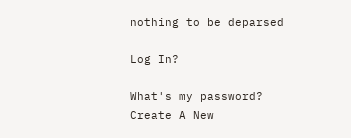nothing to be deparsed

Log In?

What's my password?
Create A New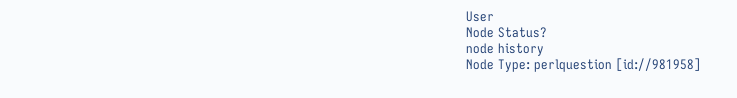User
Node Status?
node history
Node Type: perlquestion [id://981958]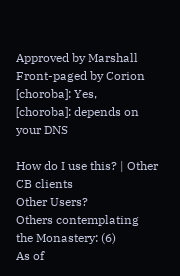Approved by Marshall
Front-paged by Corion
[choroba]: Yes,
[choroba]: depends on your DNS

How do I use this? | Other CB clients
Other Users?
Others contemplating the Monastery: (6)
As of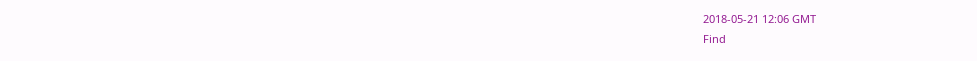2018-05-21 12:06 GMT
Find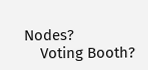Nodes?
    Voting Booth?